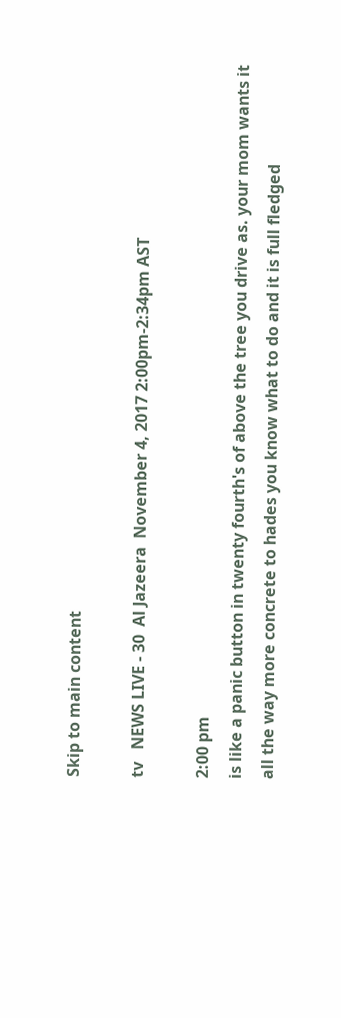Skip to main content

tv   NEWS LIVE - 30  Al Jazeera  November 4, 2017 2:00pm-2:34pm AST

2:00 pm
is like a panic button in twenty fourth's of above the tree you drive as. your mom wants it all the way more concrete to hades you know what to do and it is full fledged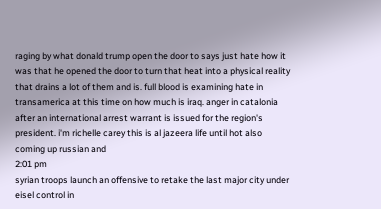raging by what donald trump open the door to says just hate how it was that he opened the door to turn that heat into a physical reality that drains a lot of them and is. full blood is examining hate in transamerica at this time on how much is iraq. anger in catalonia after an international arrest warrant is issued for the region's president. i'm richelle carey this is al jazeera life until hot also coming up russian and
2:01 pm
syrian troops launch an offensive to retake the last major city under eisel control in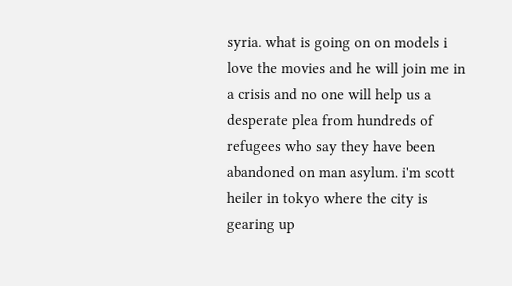syria. what is going on on models i love the movies and he will join me in a crisis and no one will help us a desperate plea from hundreds of refugees who say they have been abandoned on man asylum. i'm scott heiler in tokyo where the city is gearing up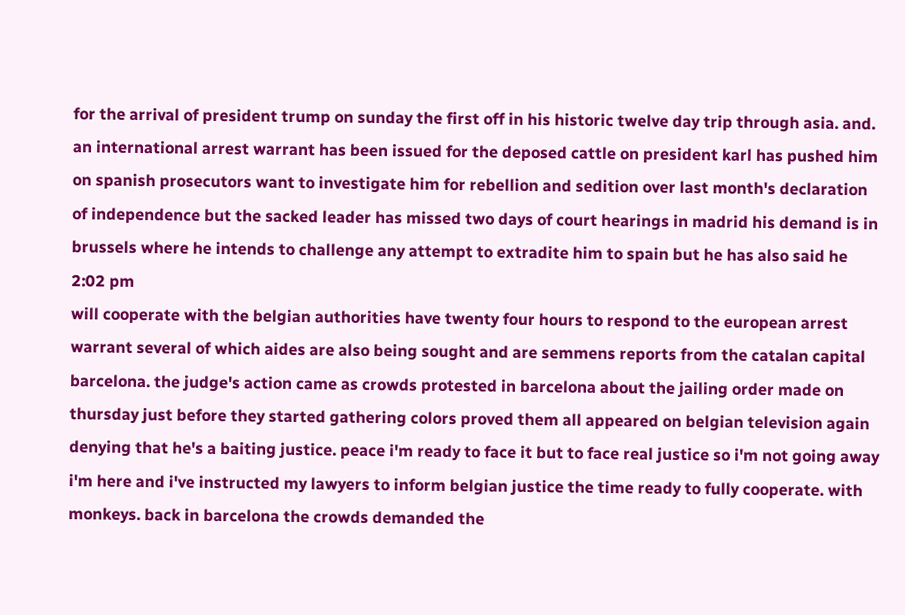for the arrival of president trump on sunday the first off in his historic twelve day trip through asia. and. an international arrest warrant has been issued for the deposed cattle on president karl has pushed him on spanish prosecutors want to investigate him for rebellion and sedition over last month's declaration of independence but the sacked leader has missed two days of court hearings in madrid his demand is in brussels where he intends to challenge any attempt to extradite him to spain but he has also said he
2:02 pm
will cooperate with the belgian authorities have twenty four hours to respond to the european arrest warrant several of which aides are also being sought and are semmens reports from the catalan capital barcelona. the judge's action came as crowds protested in barcelona about the jailing order made on thursday just before they started gathering colors proved them all appeared on belgian television again denying that he's a baiting justice. peace i'm ready to face it but to face real justice so i'm not going away i'm here and i've instructed my lawyers to inform belgian justice the time ready to fully cooperate. with monkeys. back in barcelona the crowds demanded the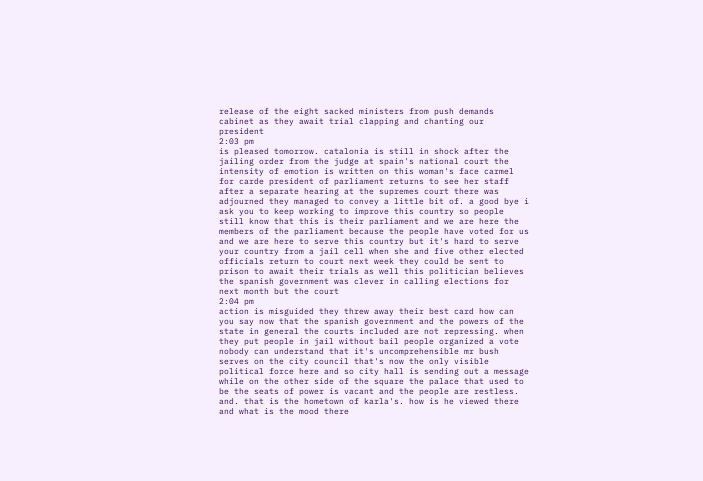release of the eight sacked ministers from push demands cabinet as they await trial clapping and chanting our president
2:03 pm
is pleased tomorrow. catalonia is still in shock after the jailing order from the judge at spain's national court the intensity of emotion is written on this woman's face carmel for carde president of parliament returns to see her staff after a separate hearing at the supremes court there was adjourned they managed to convey a little bit of. a good bye i ask you to keep working to improve this country so people still know that this is their parliament and we are here the members of the parliament because the people have voted for us and we are here to serve this country but it's hard to serve your country from a jail cell when she and five other elected officials return to court next week they could be sent to prison to await their trials as well this politician believes the spanish government was clever in calling elections for next month but the court
2:04 pm
action is misguided they threw away their best card how can you say now that the spanish government and the powers of the state in general the courts included are not repressing. when they put people in jail without bail people organized a vote nobody can understand that it's uncomprehensible mr bush serves on the city council that's now the only visible political force here and so city hall is sending out a message while on the other side of the square the palace that used to be the seats of power is vacant and the people are restless. and. that is the hometown of karla's. how is he viewed there and what is the mood there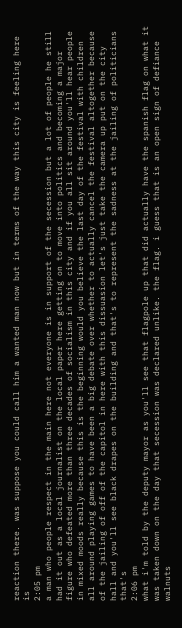reaction there. was suppose you could call him a wanted man now but in terms of the way this city is feeling here is
2:05 pm
a man who people respect in the main here not everyone is in support of the secession but a lot of people he still had it out as a local journalist on the local paper here getting on to move into politics and becoming a major figure who defeated more than three decades of socialism in this city and if you all sit around you'll hear people in mixed moods really because this is the beginning would you believe the last day of the festival with children all around playing games to have been a big debate over whether to actually cancel the festival altogether because of the jailing of off of the capitol in here with this dissuasion let's just take the camera up put on the city hall and you'll see black drapes on the building and that's to represent the sadness at the jailing of politicians that's
2:06 pm
what i'm told by the deputy mayor as you'll see that flagpole up that did actually have the spanish flag on what it was taken down on the day that secession was declared unlike. the flag. i guess that is an open sign of defiance walnuts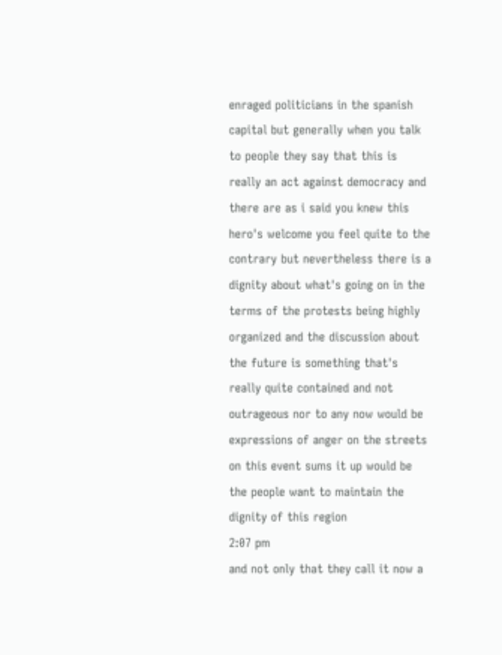enraged politicians in the spanish capital but generally when you talk to people they say that this is really an act against democracy and there are as i said you knew this hero's welcome you feel quite to the contrary but nevertheless there is a dignity about what's going on in the terms of the protests being highly organized and the discussion about the future is something that's really quite contained and not outrageous nor to any now would be expressions of anger on the streets on this event sums it up would be the people want to maintain the dignity of this region
2:07 pm
and not only that they call it now a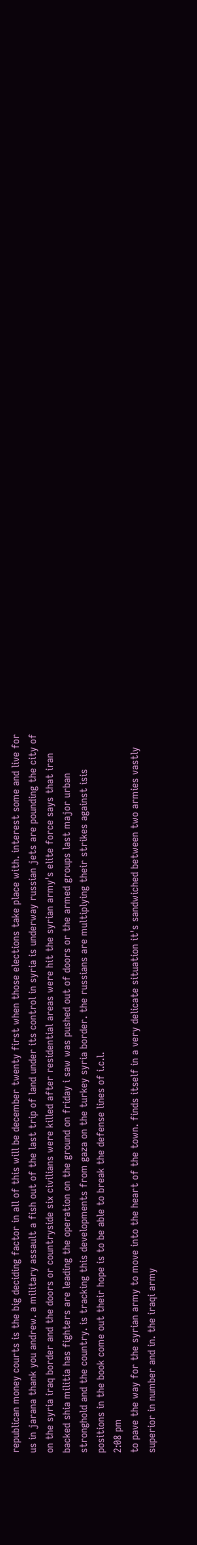republican money courts is the big deciding factor in all of this will be december twenty first when those elections take place with. interest some and live for us in jarana thank you andrew. a military assault a fish out of the last trip of land under its control in syria is underway russian jets are pounding the city of on the syria iraq border and the doors or countryside six civilians were killed after residential areas were hit the syrian army's elite force says that iran backed shia militia has fighters are leading the operation on the ground on friday i saw was pushed out of doors or the armed groups last major urban stronghold and the country. is tracking this developments from gaza on the turkey syria border. the russians are multiplying their strikes against isis positions in the book come out their hope is to be able to break the defense lines of i.c.l.
2:08 pm
to pave the way for the syrian army to move into the heart of the town. finds itself in a very delicate situation it's sandwiched between two armies vastly superior in number and in. the iraqi army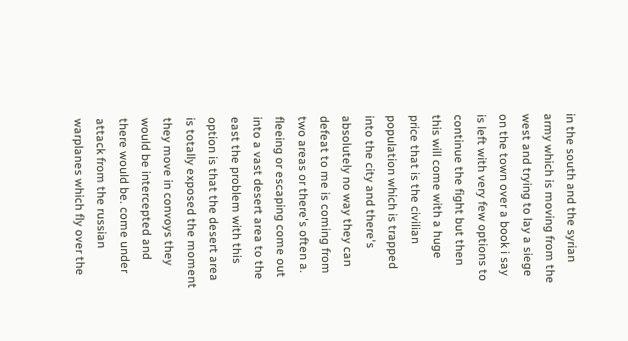in the south and the syrian army which is moving from the west and trying to lay a siege on the town over a book i say is left with very few options to continue the fight but then this will come with a huge price that is the civilian population which is trapped into the city and there's absolutely no way they can defeat to me is coming from two areas or there's often a. fleeing or escaping come out into a vast desert area to the east the problem with this option is that the desert area is totally exposed the moment they move in convoys they would be intercepted and there would be. come under attack from the russian warplanes which fly over the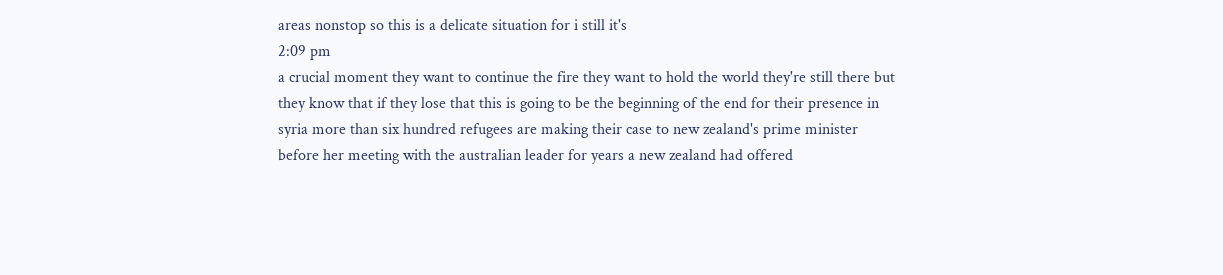areas nonstop so this is a delicate situation for i still it's
2:09 pm
a crucial moment they want to continue the fire they want to hold the world they're still there but they know that if they lose that this is going to be the beginning of the end for their presence in syria more than six hundred refugees are making their case to new zealand's prime minister before her meeting with the australian leader for years a new zealand had offered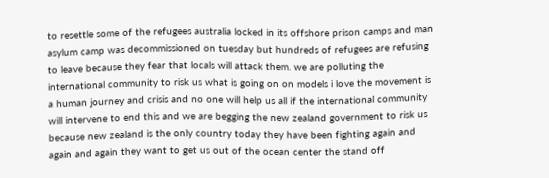to resettle some of the refugees australia locked in its offshore prison camps and man asylum camp was decommissioned on tuesday but hundreds of refugees are refusing to leave because they fear that locals will attack them. we are polluting the international community to risk us what is going on on models i love the movement is a human journey and crisis and no one will help us all if the international community will intervene to end this and we are begging the new zealand government to risk us because new zealand is the only country today they have been fighting again and again and again they want to get us out of the ocean center the stand off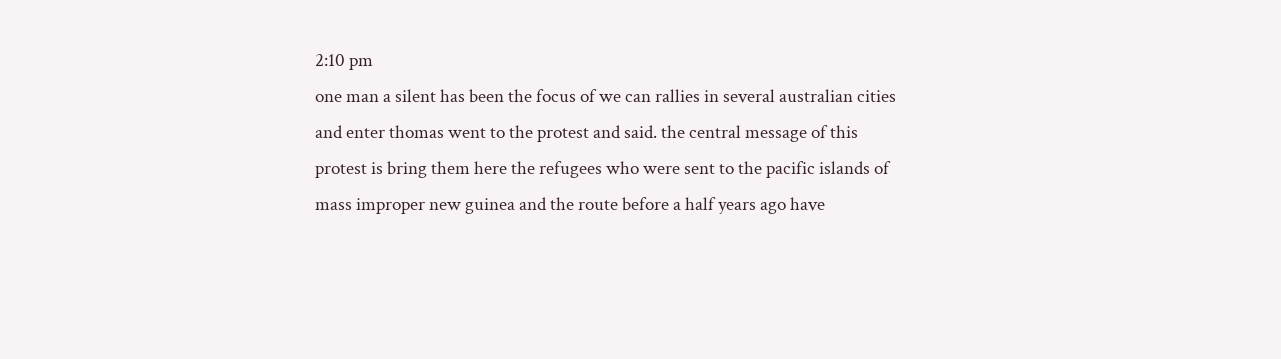2:10 pm
one man a silent has been the focus of we can rallies in several australian cities and enter thomas went to the protest and said. the central message of this protest is bring them here the refugees who were sent to the pacific islands of mass improper new guinea and the route before a half years ago have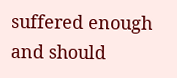suffered enough and should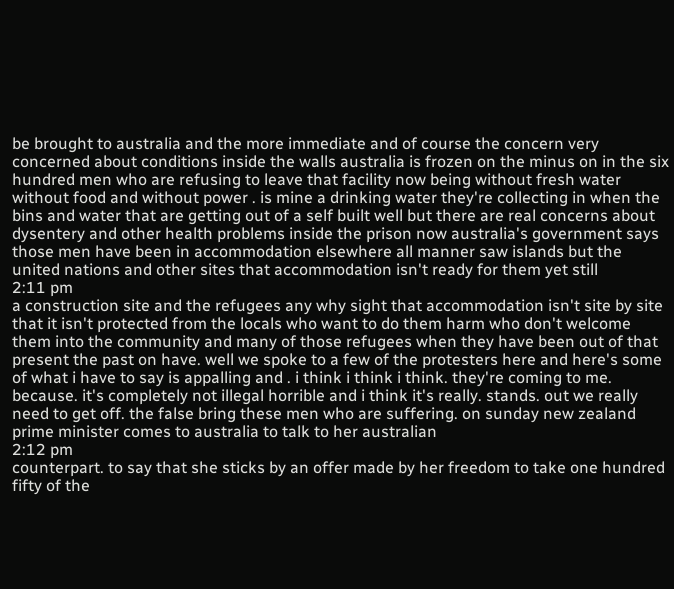be brought to australia and the more immediate and of course the concern very concerned about conditions inside the walls australia is frozen on the minus on in the six hundred men who are refusing to leave that facility now being without fresh water without food and without power . is mine a drinking water they're collecting in when the bins and water that are getting out of a self built well but there are real concerns about dysentery and other health problems inside the prison now australia's government says those men have been in accommodation elsewhere all manner saw islands but the united nations and other sites that accommodation isn't ready for them yet still
2:11 pm
a construction site and the refugees any why sight that accommodation isn't site by site that it isn't protected from the locals who want to do them harm who don't welcome them into the community and many of those refugees when they have been out of that present the past on have. well we spoke to a few of the protesters here and here's some of what i have to say is appalling and . i think i think i think. they're coming to me. because. it's completely not illegal horrible and i think it's really. stands. out we really need to get off. the false bring these men who are suffering. on sunday new zealand prime minister comes to australia to talk to her australian
2:12 pm
counterpart. to say that she sticks by an offer made by her freedom to take one hundred fifty of the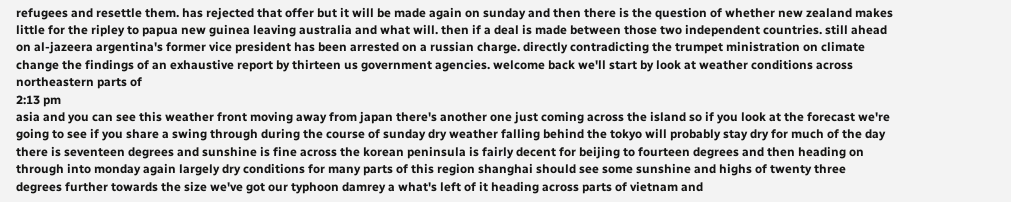refugees and resettle them. has rejected that offer but it will be made again on sunday and then there is the question of whether new zealand makes little for the ripley to papua new guinea leaving australia and what will. then if a deal is made between those two independent countries. still ahead on al-jazeera argentina's former vice president has been arrested on a russian charge. directly contradicting the trumpet ministration on climate change the findings of an exhaustive report by thirteen us government agencies. welcome back we'll start by look at weather conditions across northeastern parts of
2:13 pm
asia and you can see this weather front moving away from japan there's another one just coming across the island so if you look at the forecast we're going to see if you share a swing through during the course of sunday dry weather falling behind the tokyo will probably stay dry for much of the day there is seventeen degrees and sunshine is fine across the korean peninsula is fairly decent for beijing to fourteen degrees and then heading on through into monday again largely dry conditions for many parts of this region shanghai should see some sunshine and highs of twenty three degrees further towards the size we've got our typhoon damrey a what's left of it heading across parts of vietnam and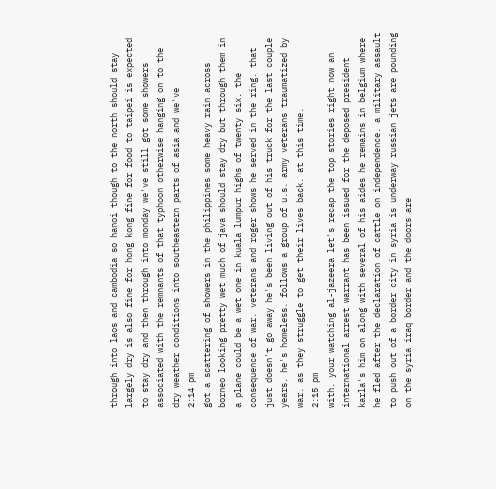through into laos and cambodia so hanoi though to the north should stay largely dry is also fine for hong kong fine for food to taipei is expected to stay dry and then through into monday we've still got some showers associated with the remnants of that typhoon otherwise hanging on to the dry weather conditions into southeastern parts of asia and we've
2:14 pm
got a scattering of showers in the philippines some heavy rain across borneo looking pretty wet much of java should stay dry but through them in a plane could be a wet one in kuala lumpur highs of twenty six. the consequence of war. veterans and roger shows he served in the ring. that just doesn't go away he's been living out of his truck for the last couple years. he's homeless. follows a group of u.s. army veterans traumatized by war. as they struggle to get their lives back. at this time.
2:15 pm
with. your watching al-jazeera let's recap the top stories right now an international arrest warrant has been issued for the deposed president karla's him on along with several of his aides he remains in belgium where he fled after the declaration of cattle on independence. a military assault to push out of a border city in syria is underway russian jets are pounding on the syria iraq border and the doors are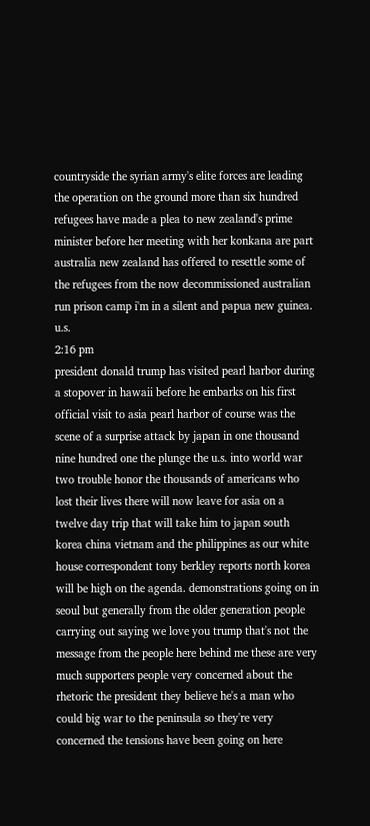countryside the syrian army's elite forces are leading the operation on the ground more than six hundred refugees have made a plea to new zealand's prime minister before her meeting with her konkana are part australia new zealand has offered to resettle some of the refugees from the now decommissioned australian run prison camp i'm in a silent and papua new guinea. u.s.
2:16 pm
president donald trump has visited pearl harbor during a stopover in hawaii before he embarks on his first official visit to asia pearl harbor of course was the scene of a surprise attack by japan in one thousand nine hundred one the plunge the u.s. into world war two trouble honor the thousands of americans who lost their lives there will now leave for asia on a twelve day trip that will take him to japan south korea china vietnam and the philippines as our white house correspondent tony berkley reports north korea will be high on the agenda. demonstrations going on in seoul but generally from the older generation people carrying out saying we love you trump that's not the message from the people here behind me these are very much supporters people very concerned about the rhetoric the president they believe he's a man who could big war to the peninsula so they're very concerned the tensions have been going on here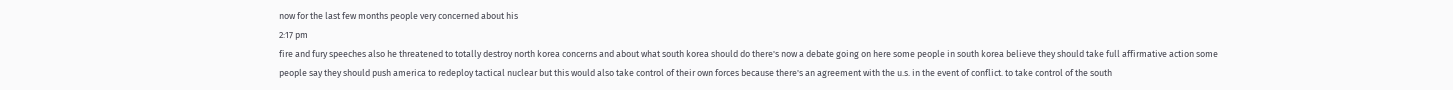now for the last few months people very concerned about his
2:17 pm
fire and fury speeches also he threatened to totally destroy north korea concerns and about what south korea should do there's now a debate going on here some people in south korea believe they should take full affirmative action some people say they should push america to redeploy tactical nuclear but this would also take control of their own forces because there's an agreement with the u.s. in the event of conflict. to take control of the south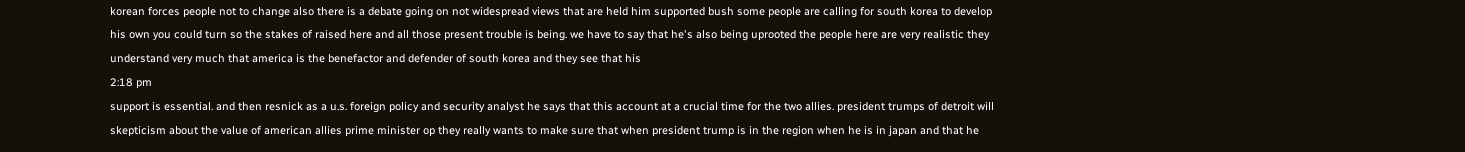korean forces people not to change also there is a debate going on not widespread views that are held him supported bush some people are calling for south korea to develop his own you could turn so the stakes of raised here and all those present trouble is being. we have to say that he's also being uprooted the people here are very realistic they understand very much that america is the benefactor and defender of south korea and they see that his
2:18 pm
support is essential. and then resnick as a u.s. foreign policy and security analyst he says that this account at a crucial time for the two allies. president trumps of detroit will skepticism about the value of american allies prime minister op they really wants to make sure that when president trump is in the region when he is in japan and that he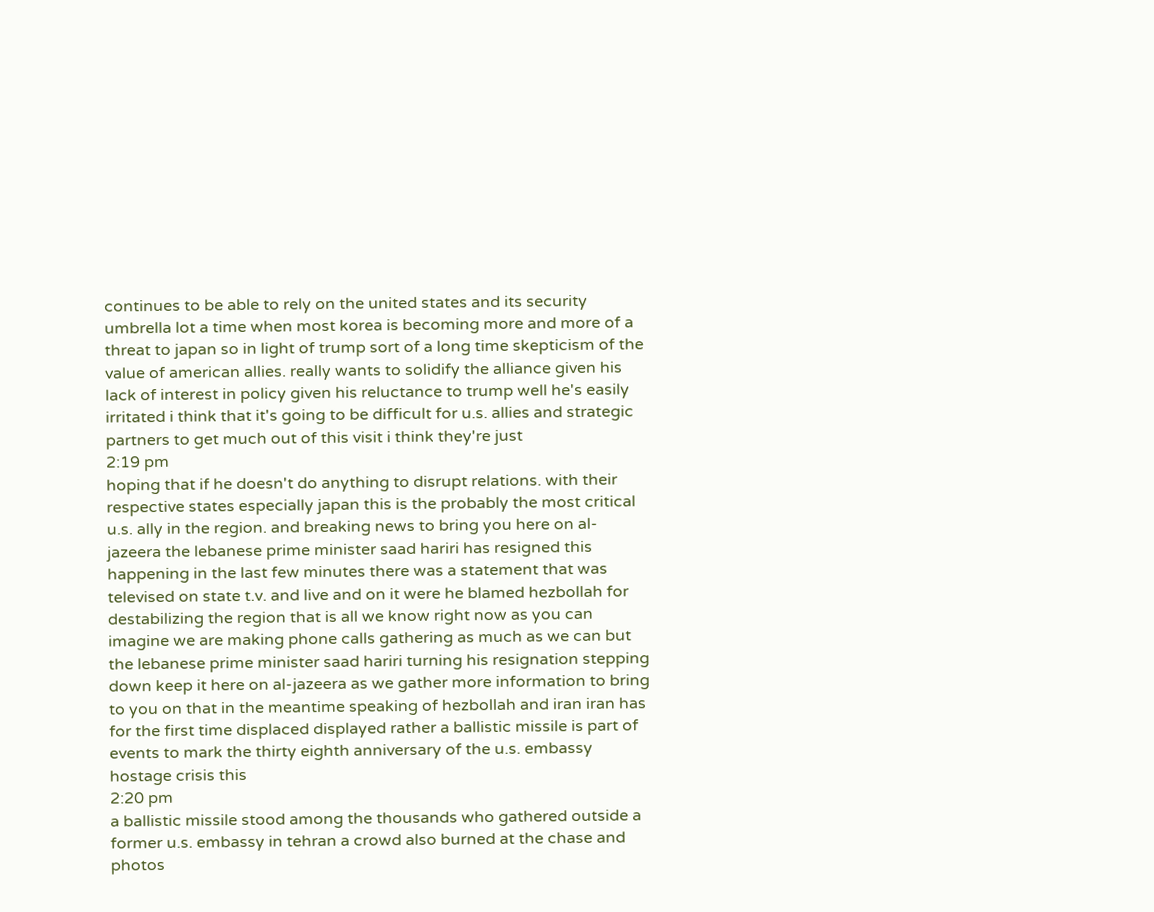continues to be able to rely on the united states and its security umbrella lot a time when most korea is becoming more and more of a threat to japan so in light of trump sort of a long time skepticism of the value of american allies. really wants to solidify the alliance given his lack of interest in policy given his reluctance to trump well he's easily irritated i think that it's going to be difficult for u.s. allies and strategic partners to get much out of this visit i think they're just
2:19 pm
hoping that if he doesn't do anything to disrupt relations. with their respective states especially japan this is the probably the most critical u.s. ally in the region. and breaking news to bring you here on al-jazeera the lebanese prime minister saad hariri has resigned this happening in the last few minutes there was a statement that was televised on state t.v. and live and on it were he blamed hezbollah for destabilizing the region that is all we know right now as you can imagine we are making phone calls gathering as much as we can but the lebanese prime minister saad hariri turning his resignation stepping down keep it here on al-jazeera as we gather more information to bring to you on that in the meantime speaking of hezbollah and iran iran has for the first time displaced displayed rather a ballistic missile is part of events to mark the thirty eighth anniversary of the u.s. embassy hostage crisis this
2:20 pm
a ballistic missile stood among the thousands who gathered outside a former u.s. embassy in tehran a crowd also burned at the chase and photos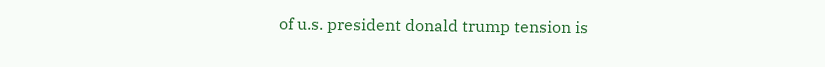of u.s. president donald trump tension is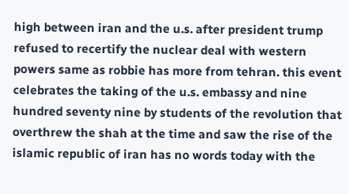high between iran and the u.s. after president trump refused to recertify the nuclear deal with western powers same as robbie has more from tehran. this event celebrates the taking of the u.s. embassy and nine hundred seventy nine by students of the revolution that overthrew the shah at the time and saw the rise of the islamic republic of iran has no words today with the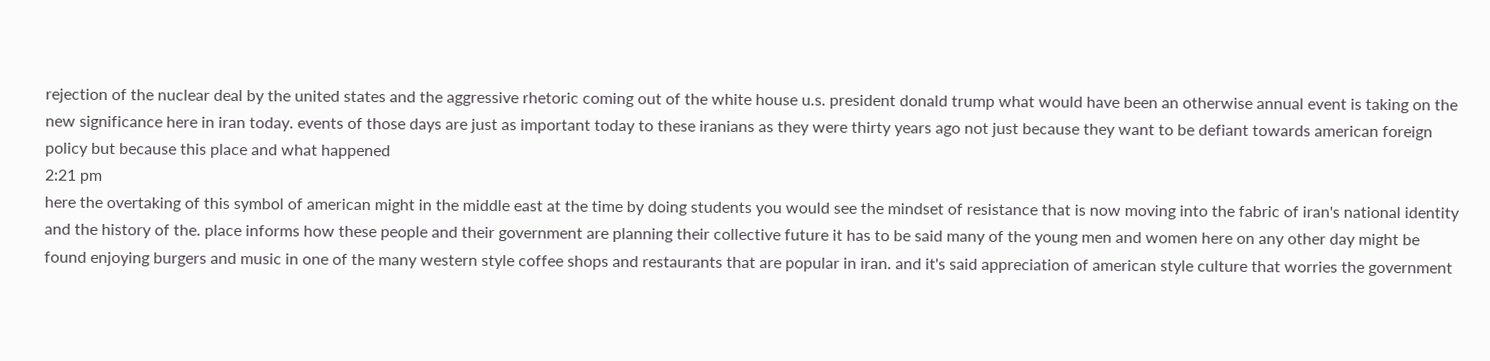rejection of the nuclear deal by the united states and the aggressive rhetoric coming out of the white house u.s. president donald trump what would have been an otherwise annual event is taking on the new significance here in iran today. events of those days are just as important today to these iranians as they were thirty years ago not just because they want to be defiant towards american foreign policy but because this place and what happened
2:21 pm
here the overtaking of this symbol of american might in the middle east at the time by doing students you would see the mindset of resistance that is now moving into the fabric of iran's national identity and the history of the. place informs how these people and their government are planning their collective future it has to be said many of the young men and women here on any other day might be found enjoying burgers and music in one of the many western style coffee shops and restaurants that are popular in iran. and it's said appreciation of american style culture that worries the government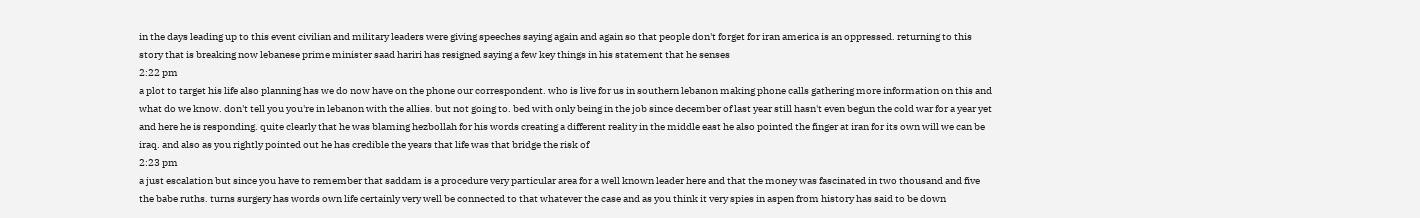in the days leading up to this event civilian and military leaders were giving speeches saying again and again so that people don't forget for iran america is an oppressed. returning to this story that is breaking now lebanese prime minister saad hariri has resigned saying a few key things in his statement that he senses
2:22 pm
a plot to target his life also planning has we do now have on the phone our correspondent. who is live for us in southern lebanon making phone calls gathering more information on this and what do we know. don't tell you you're in lebanon with the allies. but not going to. bed with only being in the job since december of last year still hasn't even begun the cold war for a year yet and here he is responding. quite clearly that he was blaming hezbollah for his words creating a different reality in the middle east he also pointed the finger at iran for its own will we can be iraq. and also as you rightly pointed out he has credible the years that life was that bridge the risk of
2:23 pm
a just escalation but since you have to remember that saddam is a procedure very particular area for a well known leader here and that the money was fascinated in two thousand and five the babe ruths. turns surgery has words own life certainly very well be connected to that whatever the case and as you think it very spies in aspen from history has said to be down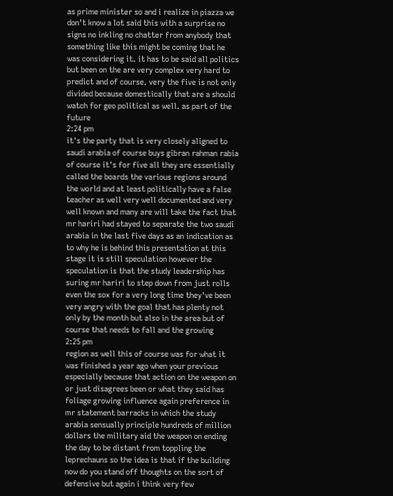as prime minister so and i realize in piazza we don't know a lot said this with a surprise no signs no inkling no chatter from anybody that something like this might be coming that he was considering it. it has to be said all politics but been on the are very complex very hard to predict and of course. very the five is not only divided because domestically that are a should watch for geo political as well. as part of the future
2:24 pm
it's the party that is very closely aligned to saudi arabia of course buys gibran rahman rabia of course it's for five all they are essentially called the boards the various regions around the world and at least politically have a false teacher as well very well documented and very well known and many are will take the fact that mr hariri had stayed to separate the two saudi arabia in the last five days as an indication as to why he is behind this presentation at this stage it is still speculation however the speculation is that the study leadership has suring mr hariri to step down from just rolls even the sox for a very long time they've been very angry with the goal that has plenty not only by the month but also in the area but of course that needs to fall and the growing
2:25 pm
region as well this of course was for what it was finished a year ago when your previous especially because that action on the weapon on or just disagrees been or what they said has foliage growing influence again preference in mr statement barracks in which the study arabia sensually principle hundreds of million dollars the military aid the weapon on ending the day to be distant from toppling the leprechauns so the idea is that if the building now do you stand off thoughts on the sort of defensive but again i think very few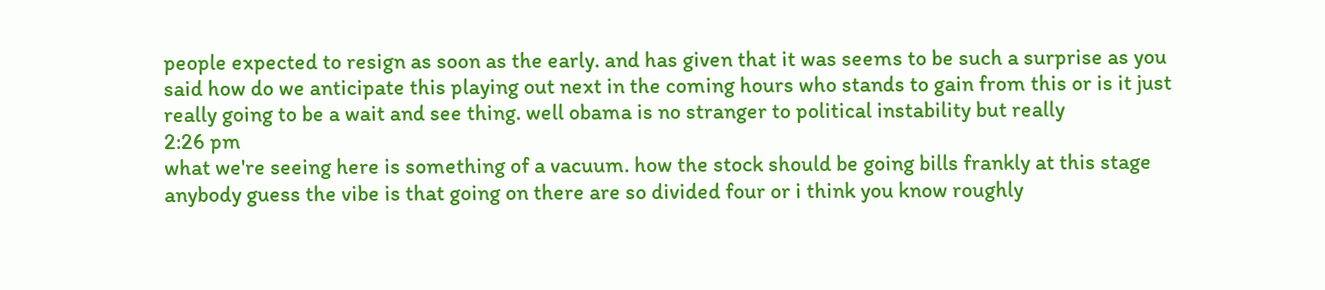people expected to resign as soon as the early. and has given that it was seems to be such a surprise as you said how do we anticipate this playing out next in the coming hours who stands to gain from this or is it just really going to be a wait and see thing. well obama is no stranger to political instability but really
2:26 pm
what we're seeing here is something of a vacuum. how the stock should be going bills frankly at this stage anybody guess the vibe is that going on there are so divided four or i think you know roughly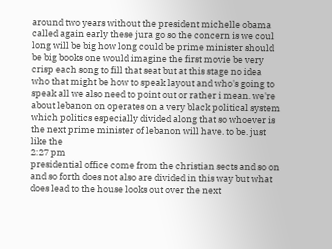around two years without the president michelle obama called again early these jura go so the concern is we coul long will be big how long could be prime minister should be big books one would imagine the first movie be very crisp each song to fill that seat but at this stage no idea who that might be how to speak layout and who's going to speak all we also need to point out or rather i mean. we're about lebanon on operates on a very black political system which politics especially divided along that so whoever is the next prime minister of lebanon will have. to be. just like the
2:27 pm
presidential office come from the christian sects and so on and so forth does not also are divided in this way but what does lead to the house looks out over the next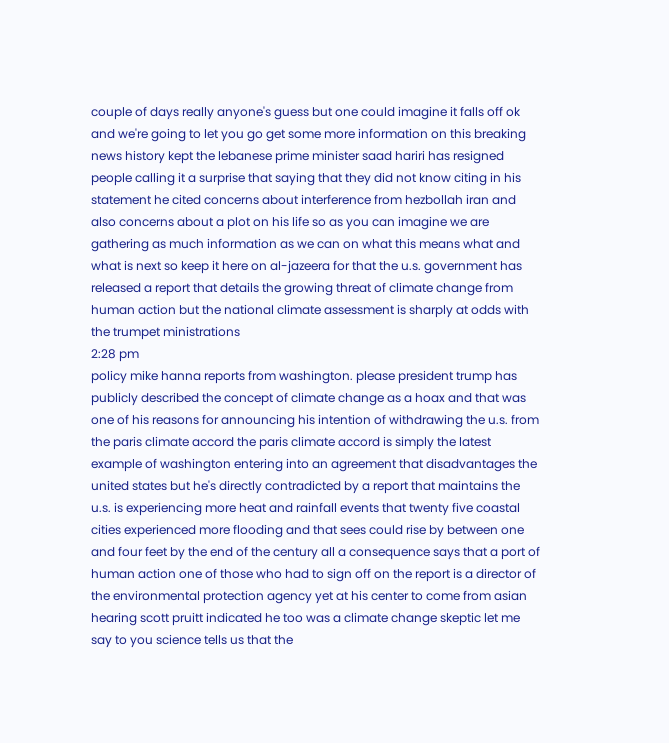couple of days really anyone's guess but one could imagine it falls off ok and we're going to let you go get some more information on this breaking news history kept the lebanese prime minister saad hariri has resigned people calling it a surprise that saying that they did not know citing in his statement he cited concerns about interference from hezbollah iran and also concerns about a plot on his life so as you can imagine we are gathering as much information as we can on what this means what and what is next so keep it here on al-jazeera for that the u.s. government has released a report that details the growing threat of climate change from human action but the national climate assessment is sharply at odds with the trumpet ministrations
2:28 pm
policy mike hanna reports from washington. please president trump has publicly described the concept of climate change as a hoax and that was one of his reasons for announcing his intention of withdrawing the u.s. from the paris climate accord the paris climate accord is simply the latest example of washington entering into an agreement that disadvantages the united states but he's directly contradicted by a report that maintains the u.s. is experiencing more heat and rainfall events that twenty five coastal cities experienced more flooding and that sees could rise by between one and four feet by the end of the century all a consequence says that a port of human action one of those who had to sign off on the report is a director of the environmental protection agency yet at his center to come from asian hearing scott pruitt indicated he too was a climate change skeptic let me say to you science tells us that the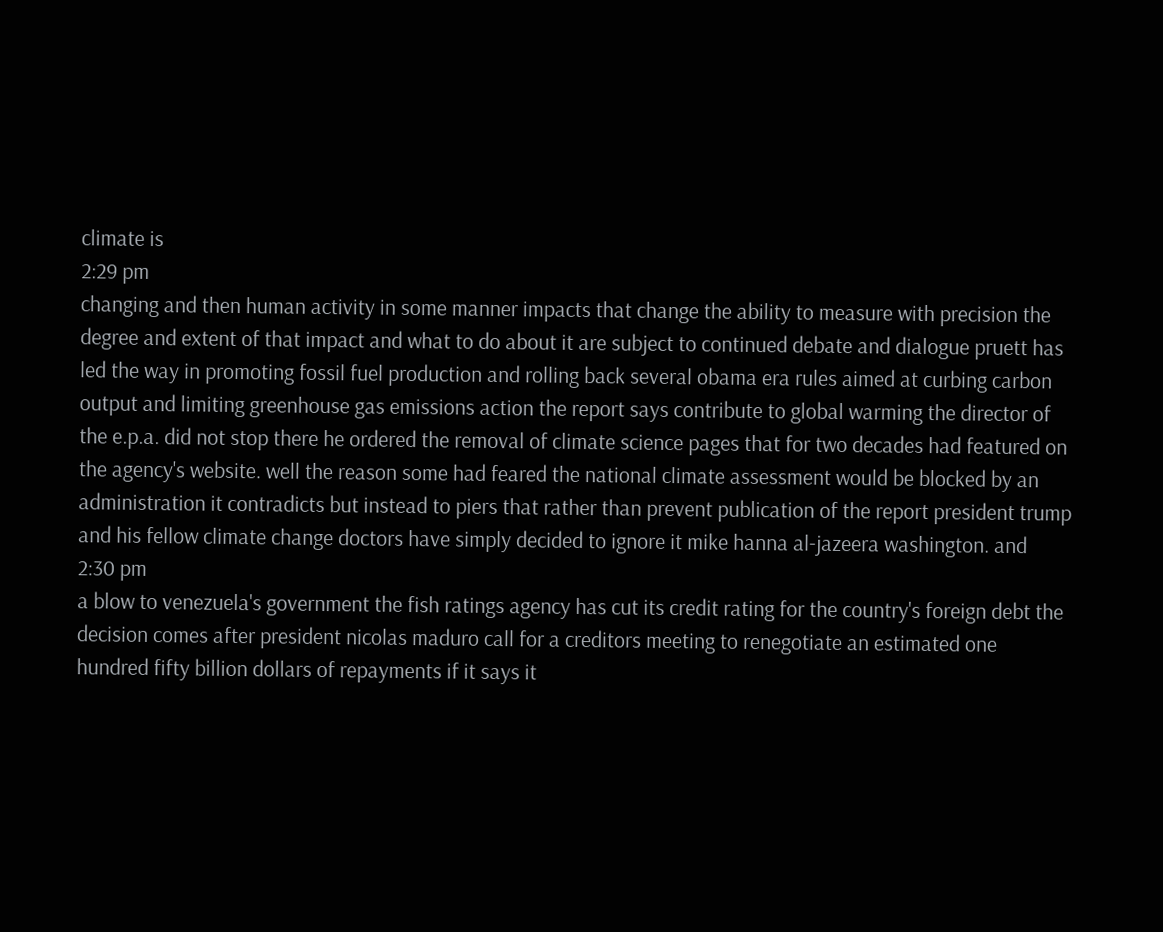climate is
2:29 pm
changing and then human activity in some manner impacts that change the ability to measure with precision the degree and extent of that impact and what to do about it are subject to continued debate and dialogue pruett has led the way in promoting fossil fuel production and rolling back several obama era rules aimed at curbing carbon output and limiting greenhouse gas emissions action the report says contribute to global warming the director of the e.p.a. did not stop there he ordered the removal of climate science pages that for two decades had featured on the agency's website. well the reason some had feared the national climate assessment would be blocked by an administration it contradicts but instead to piers that rather than prevent publication of the report president trump and his fellow climate change doctors have simply decided to ignore it mike hanna al-jazeera washington. and
2:30 pm
a blow to venezuela's government the fish ratings agency has cut its credit rating for the country's foreign debt the decision comes after president nicolas maduro call for a creditors meeting to renegotiate an estimated one hundred fifty billion dollars of repayments if it says it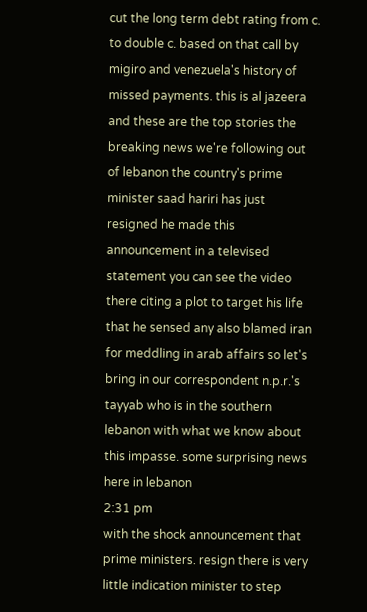cut the long term debt rating from c. to double c. based on that call by migiro and venezuela's history of missed payments. this is al jazeera and these are the top stories the breaking news we're following out of lebanon the country's prime minister saad hariri has just resigned he made this announcement in a televised statement you can see the video there citing a plot to target his life that he sensed any also blamed iran for meddling in arab affairs so let's bring in our correspondent n.p.r.'s tayyab who is in the southern lebanon with what we know about this impasse. some surprising news here in lebanon
2:31 pm
with the shock announcement that prime ministers. resign there is very little indication minister to step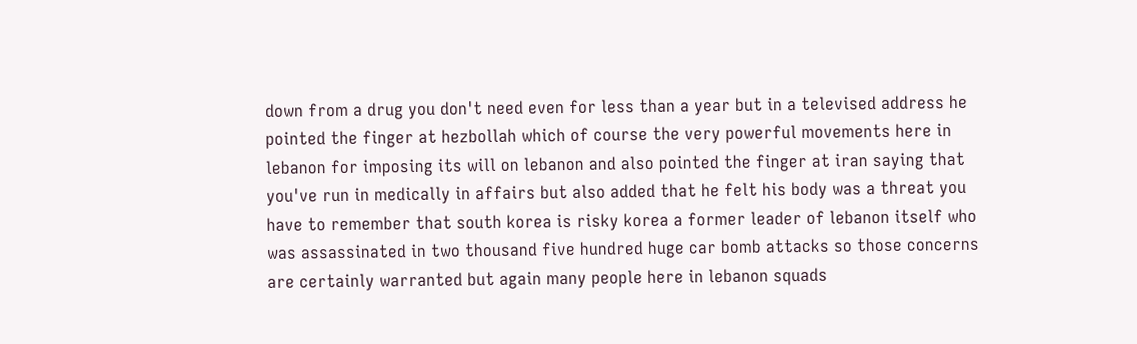down from a drug you don't need even for less than a year but in a televised address he pointed the finger at hezbollah which of course the very powerful movements here in lebanon for imposing its will on lebanon and also pointed the finger at iran saying that you've run in medically in affairs but also added that he felt his body was a threat you have to remember that south korea is risky korea a former leader of lebanon itself who was assassinated in two thousand five hundred huge car bomb attacks so those concerns are certainly warranted but again many people here in lebanon squads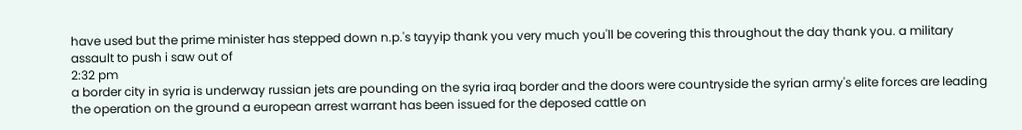have used but the prime minister has stepped down n.p.'s tayyip thank you very much you'll be covering this throughout the day thank you. a military assault to push i saw out of
2:32 pm
a border city in syria is underway russian jets are pounding on the syria iraq border and the doors were countryside the syrian army's elite forces are leading the operation on the ground a european arrest warrant has been issued for the deposed cattle on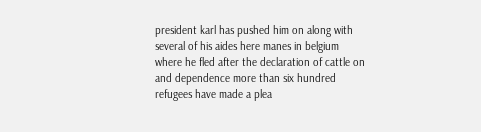president karl has pushed him on along with several of his aides here manes in belgium where he fled after the declaration of cattle on and dependence more than six hundred refugees have made a plea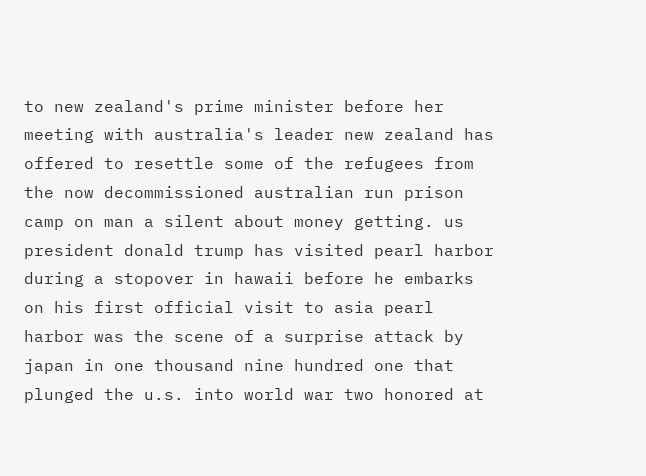to new zealand's prime minister before her meeting with australia's leader new zealand has offered to resettle some of the refugees from the now decommissioned australian run prison camp on man a silent about money getting. us president donald trump has visited pearl harbor during a stopover in hawaii before he embarks on his first official visit to asia pearl harbor was the scene of a surprise attack by japan in one thousand nine hundred one that plunged the u.s. into world war two honored at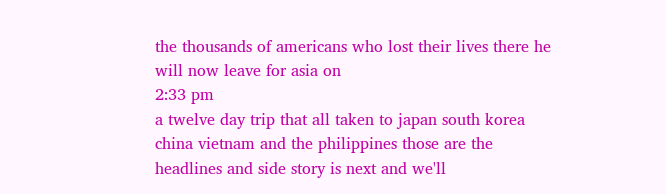the thousands of americans who lost their lives there he will now leave for asia on
2:33 pm
a twelve day trip that all taken to japan south korea china vietnam and the philippines those are the headlines and side story is next and we'll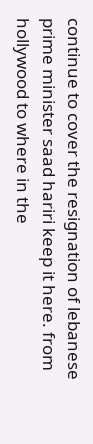continue to cover the resignation of lebanese prime minister saad hariri keep it here. from hollywood to where in the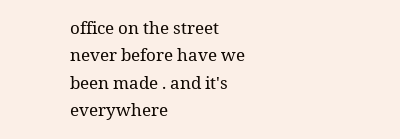office on the street never before have we been made . and it's everywhere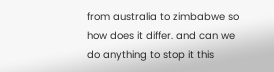from australia to zimbabwe so how does it differ. and can we do anything to stop it this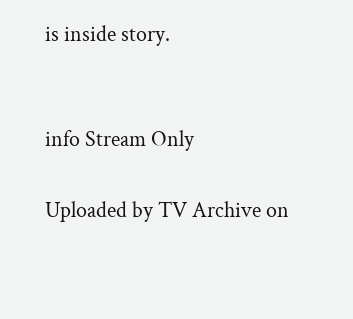is inside story.


info Stream Only

Uploaded by TV Archive on